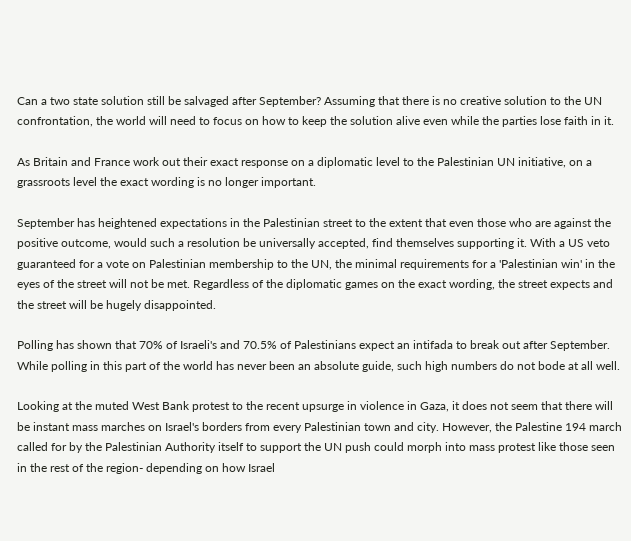Can a two state solution still be salvaged after September? Assuming that there is no creative solution to the UN confrontation, the world will need to focus on how to keep the solution alive even while the parties lose faith in it.

As Britain and France work out their exact response on a diplomatic level to the Palestinian UN initiative, on a grassroots level the exact wording is no longer important.

September has heightened expectations in the Palestinian street to the extent that even those who are against the positive outcome, would such a resolution be universally accepted, find themselves supporting it. With a US veto guaranteed for a vote on Palestinian membership to the UN, the minimal requirements for a 'Palestinian win' in the eyes of the street will not be met. Regardless of the diplomatic games on the exact wording, the street expects and the street will be hugely disappointed.

Polling has shown that 70% of Israeli's and 70.5% of Palestinians expect an intifada to break out after September. While polling in this part of the world has never been an absolute guide, such high numbers do not bode at all well.

Looking at the muted West Bank protest to the recent upsurge in violence in Gaza, it does not seem that there will be instant mass marches on Israel's borders from every Palestinian town and city. However, the Palestine 194 march called for by the Palestinian Authority itself to support the UN push could morph into mass protest like those seen in the rest of the region- depending on how Israel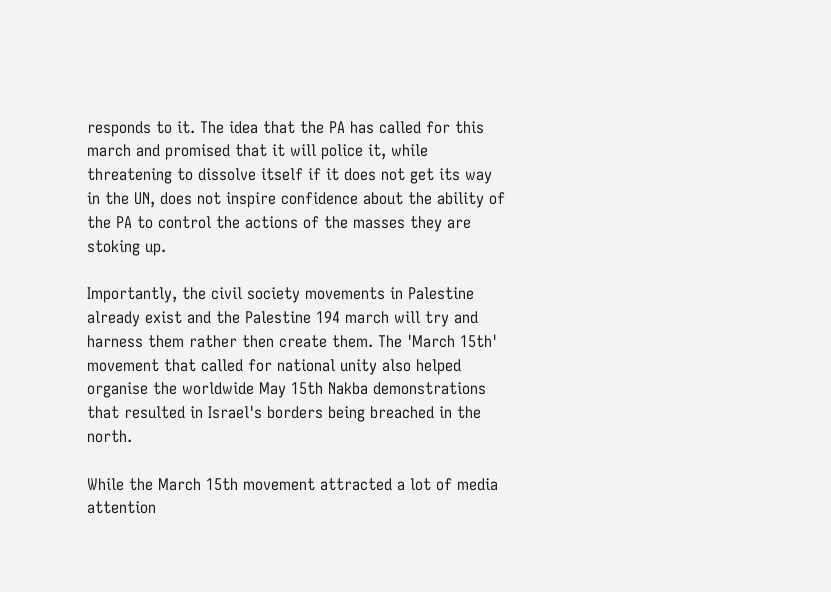responds to it. The idea that the PA has called for this march and promised that it will police it, while threatening to dissolve itself if it does not get its way in the UN, does not inspire confidence about the ability of the PA to control the actions of the masses they are stoking up.

Importantly, the civil society movements in Palestine already exist and the Palestine 194 march will try and harness them rather then create them. The 'March 15th' movement that called for national unity also helped organise the worldwide May 15th Nakba demonstrations that resulted in Israel's borders being breached in the north.

While the March 15th movement attracted a lot of media attention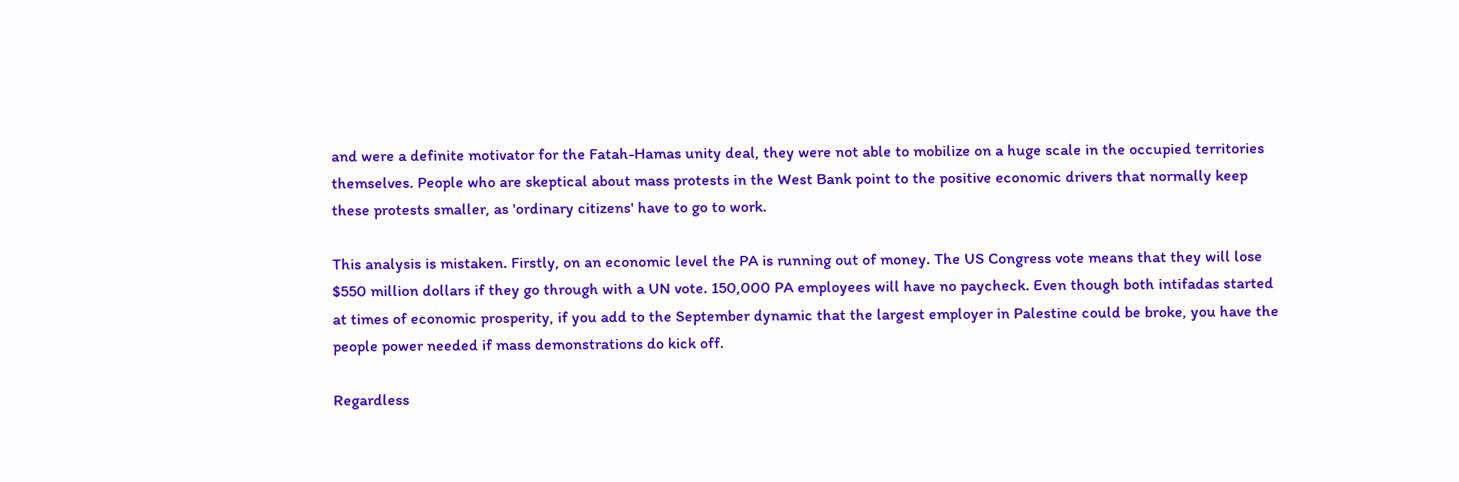and were a definite motivator for the Fatah-Hamas unity deal, they were not able to mobilize on a huge scale in the occupied territories themselves. People who are skeptical about mass protests in the West Bank point to the positive economic drivers that normally keep these protests smaller, as 'ordinary citizens' have to go to work.

This analysis is mistaken. Firstly, on an economic level the PA is running out of money. The US Congress vote means that they will lose $550 million dollars if they go through with a UN vote. 150,000 PA employees will have no paycheck. Even though both intifadas started at times of economic prosperity, if you add to the September dynamic that the largest employer in Palestine could be broke, you have the people power needed if mass demonstrations do kick off.

Regardless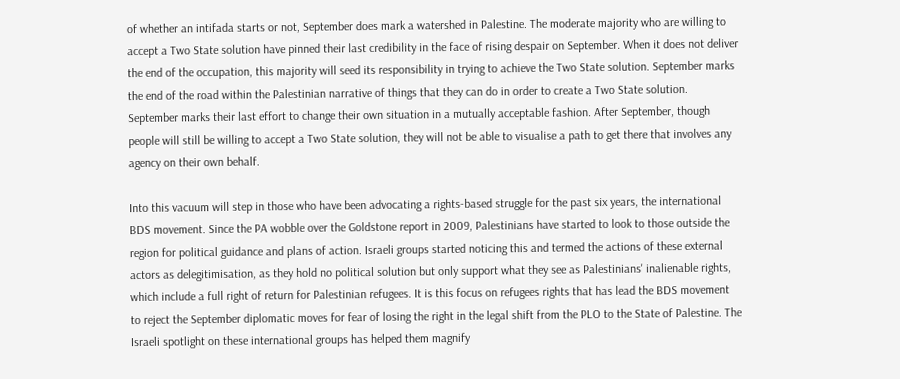of whether an intifada starts or not, September does mark a watershed in Palestine. The moderate majority who are willing to accept a Two State solution have pinned their last credibility in the face of rising despair on September. When it does not deliver the end of the occupation, this majority will seed its responsibility in trying to achieve the Two State solution. September marks the end of the road within the Palestinian narrative of things that they can do in order to create a Two State solution. September marks their last effort to change their own situation in a mutually acceptable fashion. After September, though people will still be willing to accept a Two State solution, they will not be able to visualise a path to get there that involves any agency on their own behalf.

Into this vacuum will step in those who have been advocating a rights-based struggle for the past six years, the international BDS movement. Since the PA wobble over the Goldstone report in 2009, Palestinians have started to look to those outside the region for political guidance and plans of action. Israeli groups started noticing this and termed the actions of these external actors as delegitimisation, as they hold no political solution but only support what they see as Palestinians' inalienable rights, which include a full right of return for Palestinian refugees. It is this focus on refugees rights that has lead the BDS movement to reject the September diplomatic moves for fear of losing the right in the legal shift from the PLO to the State of Palestine. The Israeli spotlight on these international groups has helped them magnify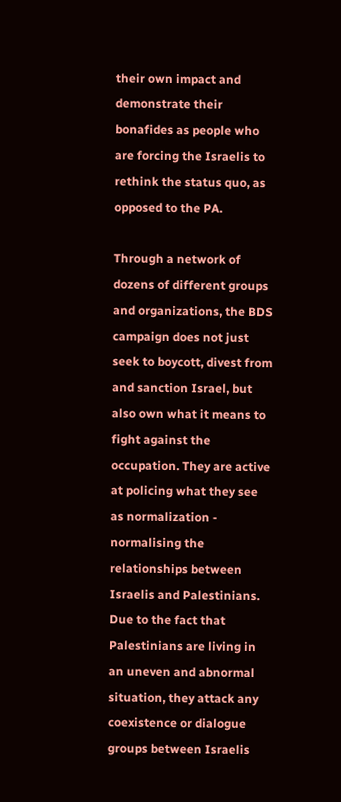their own impact and demonstrate their bonafides as people who are forcing the Israelis to rethink the status quo, as opposed to the PA.

Through a network of dozens of different groups and organizations, the BDS campaign does not just seek to boycott, divest from and sanction Israel, but also own what it means to fight against the occupation. They are active at policing what they see as normalization - normalising the relationships between Israelis and Palestinians. Due to the fact that Palestinians are living in an uneven and abnormal situation, they attack any coexistence or dialogue groups between Israelis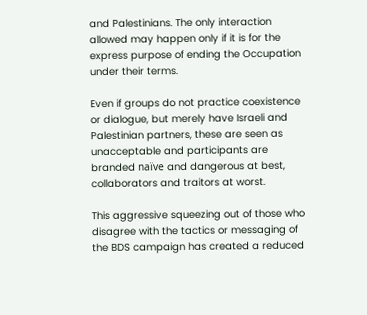and Palestinians. The only interaction allowed may happen only if it is for the express purpose of ending the Occupation under their terms.

Even if groups do not practice coexistence or dialogue, but merely have Israeli and Palestinian partners, these are seen as unacceptable and participants are branded naïve and dangerous at best, collaborators and traitors at worst.

This aggressive squeezing out of those who disagree with the tactics or messaging of the BDS campaign has created a reduced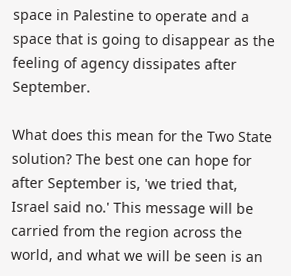space in Palestine to operate and a space that is going to disappear as the feeling of agency dissipates after September.

What does this mean for the Two State solution? The best one can hope for after September is, 'we tried that, Israel said no.' This message will be carried from the region across the world, and what we will be seen is an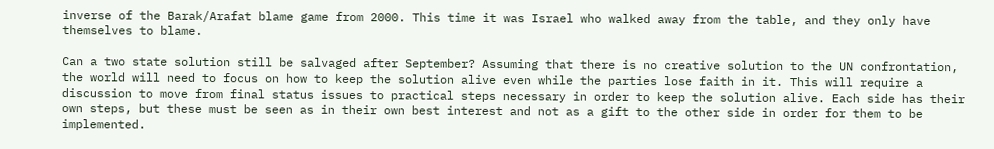inverse of the Barak/Arafat blame game from 2000. This time it was Israel who walked away from the table, and they only have themselves to blame.

Can a two state solution still be salvaged after September? Assuming that there is no creative solution to the UN confrontation, the world will need to focus on how to keep the solution alive even while the parties lose faith in it. This will require a discussion to move from final status issues to practical steps necessary in order to keep the solution alive. Each side has their own steps, but these must be seen as in their own best interest and not as a gift to the other side in order for them to be implemented.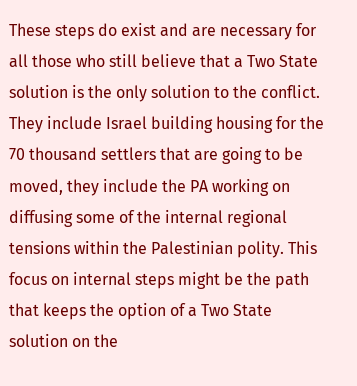These steps do exist and are necessary for all those who still believe that a Two State solution is the only solution to the conflict. They include Israel building housing for the 70 thousand settlers that are going to be moved, they include the PA working on diffusing some of the internal regional tensions within the Palestinian polity. This focus on internal steps might be the path that keeps the option of a Two State solution on the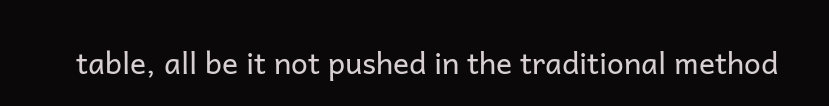table, all be it not pushed in the traditional method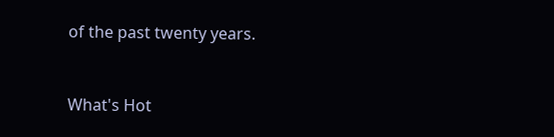of the past twenty years.


What's Hot